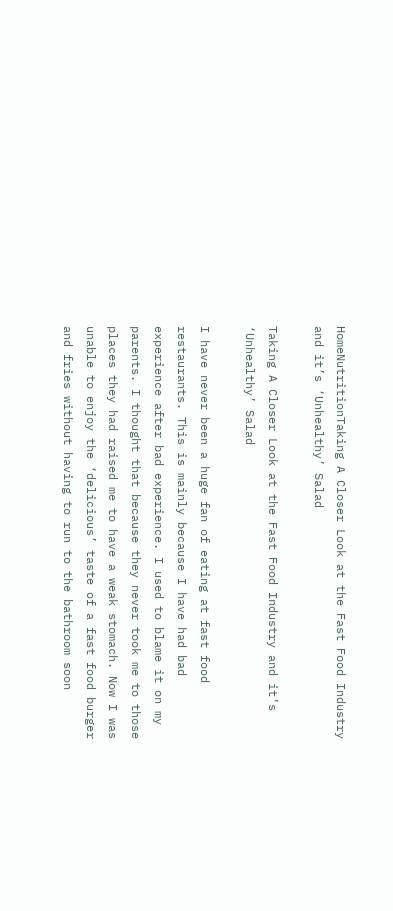HomeNutritionTaking A Closer Look at the Fast Food Industry and it’s ‘Unhealthy’ Salad

Taking A Closer Look at the Fast Food Industry and it’s ‘Unhealthy’ Salad

I have never been a huge fan of eating at fast food restaurants. This is mainly because I have had bad experience after bad experience. I used to blame it on my parents. I thought that because they never took me to those places they had raised me to have a weak stomach. Now I was unable to enjoy the ‘delicious’ taste of a fast food burger and fries without having to run to the bathroom soon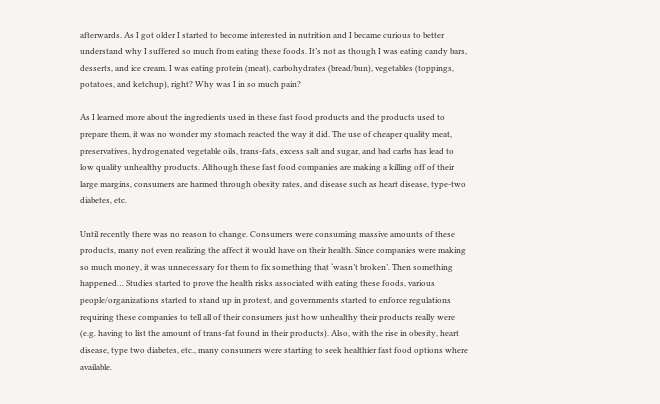afterwards. As I got older I started to become interested in nutrition and I became curious to better understand why I suffered so much from eating these foods. It’s not as though I was eating candy bars, desserts, and ice cream. I was eating protein (meat), carbohydrates (bread/bun), vegetables (toppings, potatoes, and ketchup), right? Why was I in so much pain?

As I learned more about the ingredients used in these fast food products and the products used to prepare them, it was no wonder my stomach reacted the way it did. The use of cheaper quality meat, preservatives, hydrogenated vegetable oils, trans-fats, excess salt and sugar, and bad carbs has lead to low quality unhealthy products. Although these fast food companies are making a killing off of their large margins, consumers are harmed through obesity rates, and disease such as heart disease, type-two diabetes, etc.

Until recently there was no reason to change. Consumers were consuming massive amounts of these products, many not even realizing the affect it would have on their health. Since companies were making so much money, it was unnecessary for them to fix something that ‘wasn’t broken’. Then something happened… Studies started to prove the health risks associated with eating these foods, various people/organizations started to stand up in protest, and governments started to enforce regulations requiring these companies to tell all of their consumers just how unhealthy their products really were (e.g. having to list the amount of trans-fat found in their products). Also, with the rise in obesity, heart disease, type two diabetes, etc., many consumers were starting to seek healthier fast food options where available.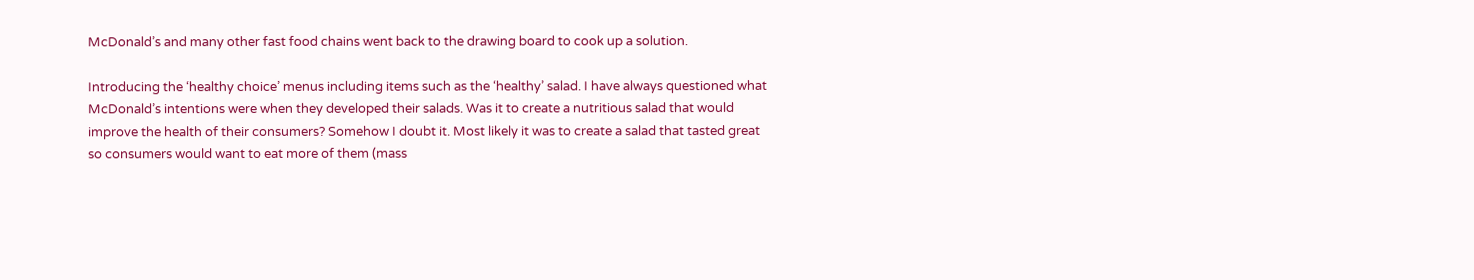McDonald’s and many other fast food chains went back to the drawing board to cook up a solution.

Introducing the ‘healthy choice’ menus including items such as the ‘healthy’ salad. I have always questioned what McDonald’s intentions were when they developed their salads. Was it to create a nutritious salad that would improve the health of their consumers? Somehow I doubt it. Most likely it was to create a salad that tasted great so consumers would want to eat more of them (mass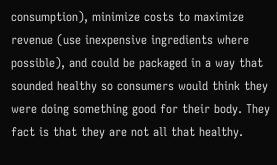consumption), minimize costs to maximize revenue (use inexpensive ingredients where possible), and could be packaged in a way that sounded healthy so consumers would think they were doing something good for their body. They fact is that they are not all that healthy.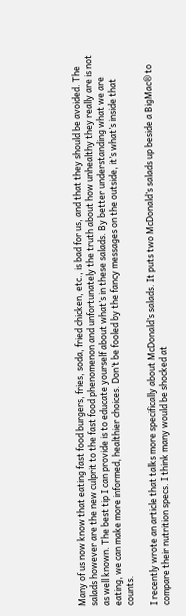Many of us now know that eating fast food burgers, fries, soda, fried chicken, etc., is bad for us, and that they should be avoided. The salads however are the new culprit to the fast food phenomenon and unfortunately the truth about how unhealthy they really are is not as well known. The best tip I can provide is to educate yourself about what’s in these salads. By better understanding what we are eating, we can make more informed, healthier choices. Don’t be fooled by the fancy messages on the outside, it’s what’s inside that counts.

I recently wrote an article that talks more specifically about McDonald’s salads. It puts two McDonald’s salads up beside a BigMac® to compare their nutrition specs. I think many would be shocked at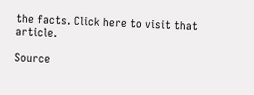the facts. Click here to visit that article.

Source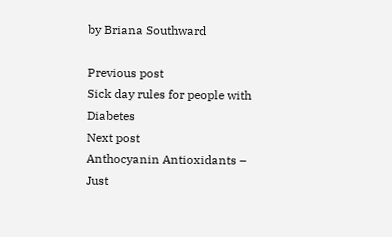by Briana Southward

Previous post
Sick day rules for people with Diabetes
Next post
Anthocyanin Antioxidants – Just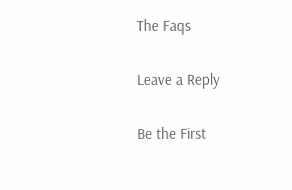The Faqs

Leave a Reply

Be the First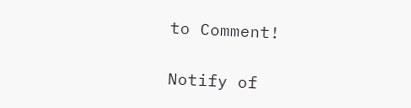to Comment!

Notify of